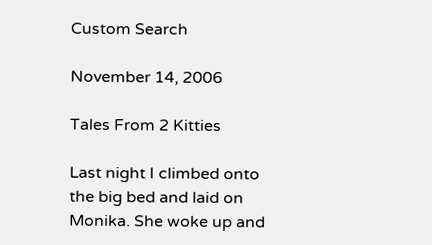Custom Search

November 14, 2006

Tales From 2 Kitties

Last night I climbed onto the big bed and laid on Monika. She woke up and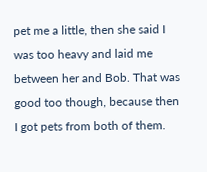pet me a little, then she said I was too heavy and laid me between her and Bob. That was good too though, because then I got pets from both of them.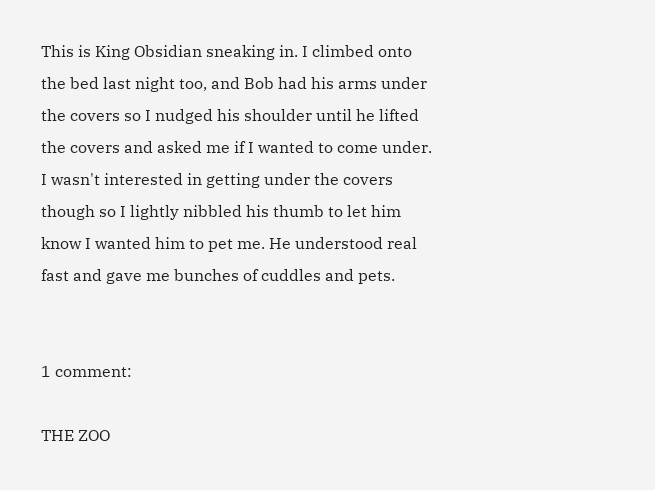This is King Obsidian sneaking in. I climbed onto the bed last night too, and Bob had his arms under the covers so I nudged his shoulder until he lifted the covers and asked me if I wanted to come under. I wasn't interested in getting under the covers though so I lightly nibbled his thumb to let him know I wanted him to pet me. He understood real fast and gave me bunches of cuddles and pets.


1 comment:

THE ZOO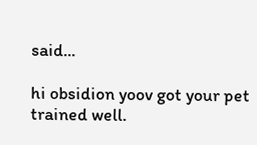said...

hi obsidion yoov got your pet trained well.